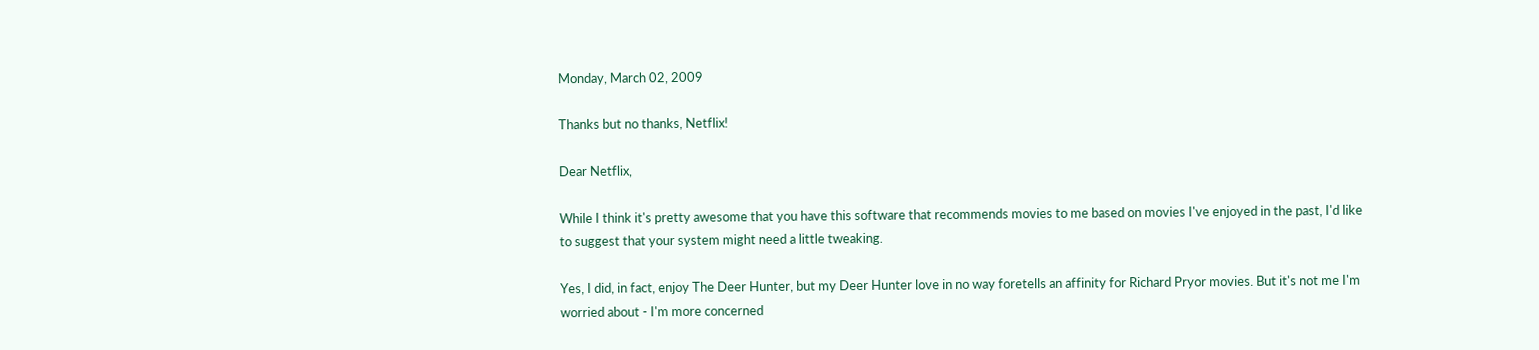Monday, March 02, 2009

Thanks but no thanks, Netflix!

Dear Netflix,

While I think it's pretty awesome that you have this software that recommends movies to me based on movies I've enjoyed in the past, I'd like to suggest that your system might need a little tweaking.

Yes, I did, in fact, enjoy The Deer Hunter, but my Deer Hunter love in no way foretells an affinity for Richard Pryor movies. But it's not me I'm worried about - I'm more concerned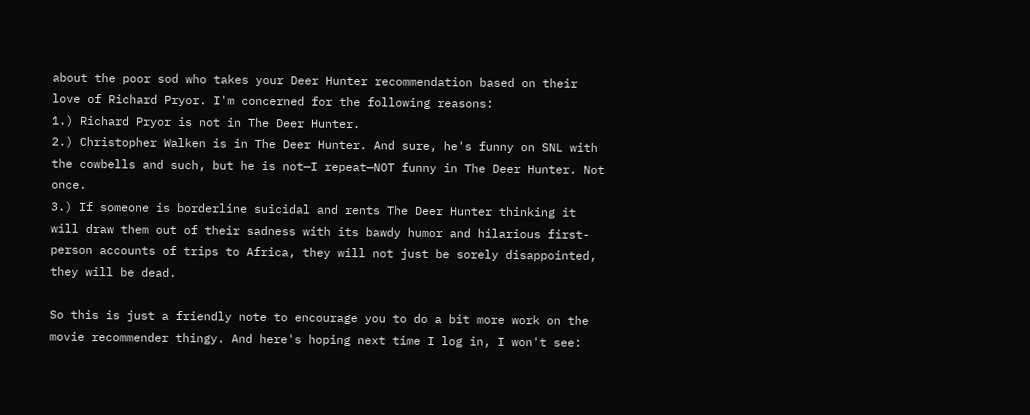about the poor sod who takes your Deer Hunter recommendation based on their love of Richard Pryor. I'm concerned for the following reasons:
1.) Richard Pryor is not in The Deer Hunter.
2.) Christopher Walken is in The Deer Hunter. And sure, he's funny on SNL with the cowbells and such, but he is not—I repeat—NOT funny in The Deer Hunter. Not once.
3.) If someone is borderline suicidal and rents The Deer Hunter thinking it will draw them out of their sadness with its bawdy humor and hilarious first-person accounts of trips to Africa, they will not just be sorely disappointed, they will be dead.

So this is just a friendly note to encourage you to do a bit more work on the movie recommender thingy. And here's hoping next time I log in, I won't see: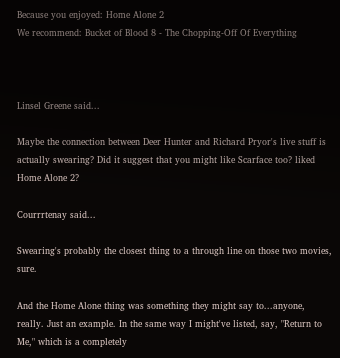Because you enjoyed: Home Alone 2
We recommend: Bucket of Blood 8 - The Chopping-Off Of Everything



Linsel Greene said...

Maybe the connection between Deer Hunter and Richard Pryor's live stuff is actually swearing? Did it suggest that you might like Scarface too? liked Home Alone 2?

Courrrtenay said...

Swearing's probably the closest thing to a through line on those two movies, sure.

And the Home Alone thing was something they might say to...anyone, really. Just an example. In the same way I might've listed, say, "Return to Me," which is a completely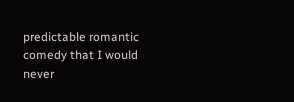predictable romantic comedy that I would never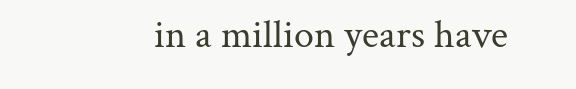in a million years have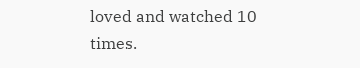loved and watched 10 times.